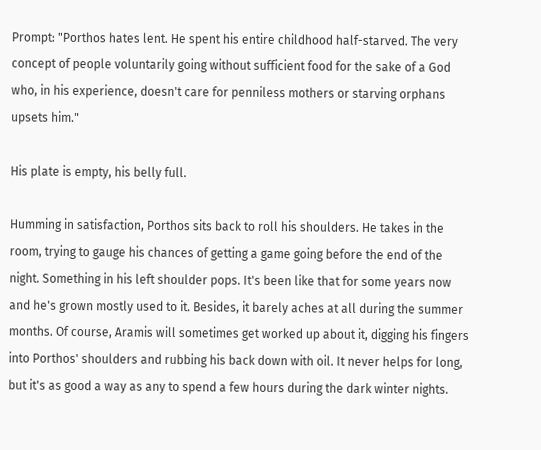Prompt: "Porthos hates lent. He spent his entire childhood half-starved. The very concept of people voluntarily going without sufficient food for the sake of a God who, in his experience, doesn't care for penniless mothers or starving orphans upsets him."

His plate is empty, his belly full.

Humming in satisfaction, Porthos sits back to roll his shoulders. He takes in the room, trying to gauge his chances of getting a game going before the end of the night. Something in his left shoulder pops. It's been like that for some years now and he's grown mostly used to it. Besides, it barely aches at all during the summer months. Of course, Aramis will sometimes get worked up about it, digging his fingers into Porthos' shoulders and rubbing his back down with oil. It never helps for long, but it's as good a way as any to spend a few hours during the dark winter nights.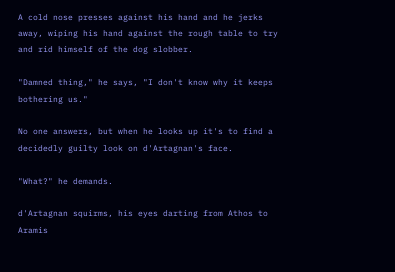A cold nose presses against his hand and he jerks away, wiping his hand against the rough table to try and rid himself of the dog slobber.

"Damned thing," he says, "I don't know why it keeps bothering us."

No one answers, but when he looks up it's to find a decidedly guilty look on d'Artagnan's face.

"What?" he demands.

d'Artagnan squirms, his eyes darting from Athos to Aramis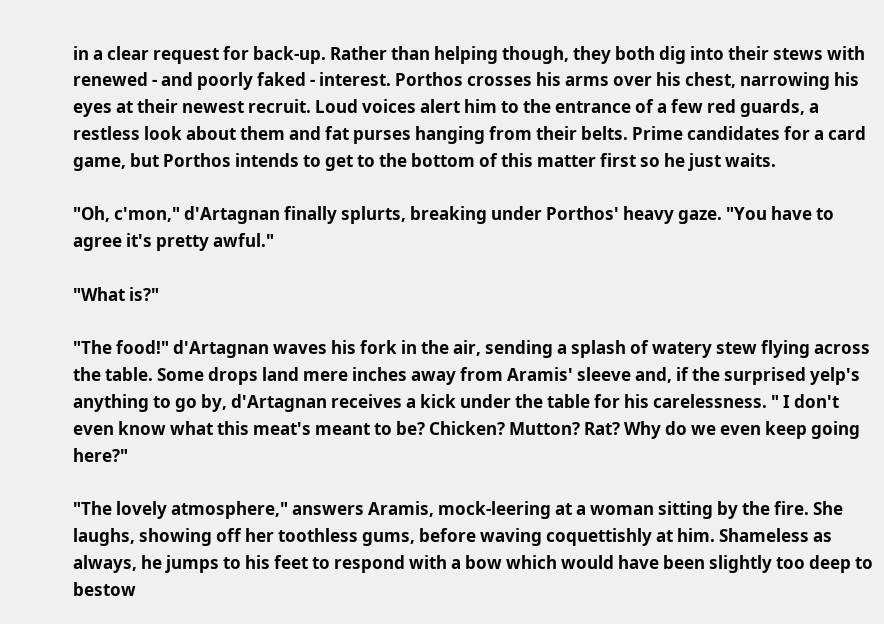in a clear request for back-up. Rather than helping though, they both dig into their stews with renewed - and poorly faked - interest. Porthos crosses his arms over his chest, narrowing his eyes at their newest recruit. Loud voices alert him to the entrance of a few red guards, a restless look about them and fat purses hanging from their belts. Prime candidates for a card game, but Porthos intends to get to the bottom of this matter first so he just waits.

"Oh, c'mon," d'Artagnan finally splurts, breaking under Porthos' heavy gaze. "You have to agree it's pretty awful."

"What is?"

"The food!" d'Artagnan waves his fork in the air, sending a splash of watery stew flying across the table. Some drops land mere inches away from Aramis' sleeve and, if the surprised yelp's anything to go by, d'Artagnan receives a kick under the table for his carelessness. " I don't even know what this meat's meant to be? Chicken? Mutton? Rat? Why do we even keep going here?"

"The lovely atmosphere," answers Aramis, mock-leering at a woman sitting by the fire. She laughs, showing off her toothless gums, before waving coquettishly at him. Shameless as always, he jumps to his feet to respond with a bow which would have been slightly too deep to bestow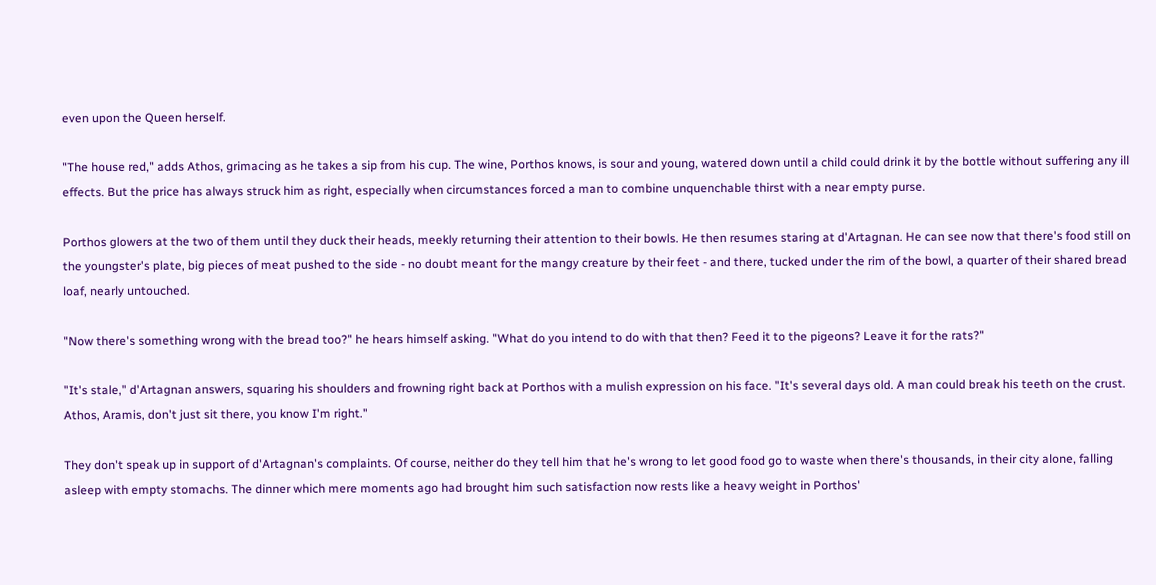even upon the Queen herself.

"The house red," adds Athos, grimacing as he takes a sip from his cup. The wine, Porthos knows, is sour and young, watered down until a child could drink it by the bottle without suffering any ill effects. But the price has always struck him as right, especially when circumstances forced a man to combine unquenchable thirst with a near empty purse.

Porthos glowers at the two of them until they duck their heads, meekly returning their attention to their bowls. He then resumes staring at d'Artagnan. He can see now that there's food still on the youngster's plate, big pieces of meat pushed to the side - no doubt meant for the mangy creature by their feet - and there, tucked under the rim of the bowl, a quarter of their shared bread loaf, nearly untouched.

"Now there's something wrong with the bread too?" he hears himself asking. "What do you intend to do with that then? Feed it to the pigeons? Leave it for the rats?"

"It's stale," d'Artagnan answers, squaring his shoulders and frowning right back at Porthos with a mulish expression on his face. "It's several days old. A man could break his teeth on the crust. Athos, Aramis, don't just sit there, you know I'm right."

They don't speak up in support of d'Artagnan's complaints. Of course, neither do they tell him that he's wrong to let good food go to waste when there's thousands, in their city alone, falling asleep with empty stomachs. The dinner which mere moments ago had brought him such satisfaction now rests like a heavy weight in Porthos'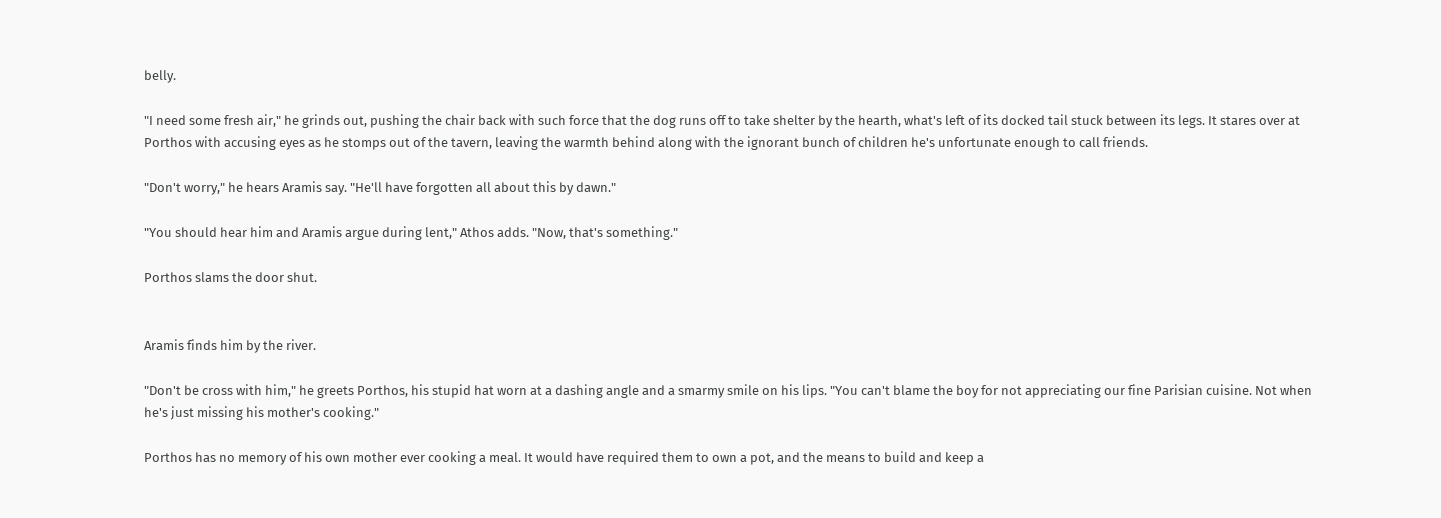belly.

"I need some fresh air," he grinds out, pushing the chair back with such force that the dog runs off to take shelter by the hearth, what's left of its docked tail stuck between its legs. It stares over at Porthos with accusing eyes as he stomps out of the tavern, leaving the warmth behind along with the ignorant bunch of children he's unfortunate enough to call friends.

"Don't worry," he hears Aramis say. "He'll have forgotten all about this by dawn."

"You should hear him and Aramis argue during lent," Athos adds. "Now, that's something."

Porthos slams the door shut.


Aramis finds him by the river.

"Don't be cross with him," he greets Porthos, his stupid hat worn at a dashing angle and a smarmy smile on his lips. "You can't blame the boy for not appreciating our fine Parisian cuisine. Not when he's just missing his mother's cooking."

Porthos has no memory of his own mother ever cooking a meal. It would have required them to own a pot, and the means to build and keep a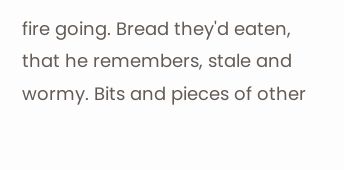fire going. Bread they'd eaten, that he remembers, stale and wormy. Bits and pieces of other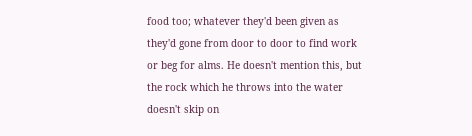food too; whatever they'd been given as they'd gone from door to door to find work or beg for alms. He doesn't mention this, but the rock which he throws into the water doesn't skip on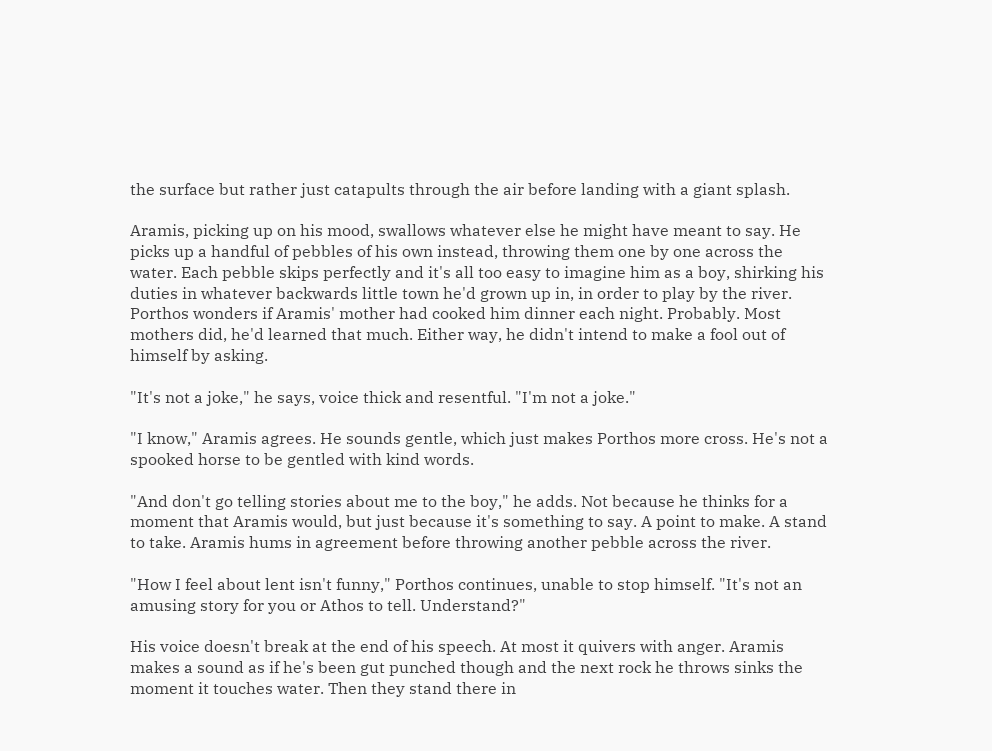the surface but rather just catapults through the air before landing with a giant splash.

Aramis, picking up on his mood, swallows whatever else he might have meant to say. He picks up a handful of pebbles of his own instead, throwing them one by one across the water. Each pebble skips perfectly and it's all too easy to imagine him as a boy, shirking his duties in whatever backwards little town he'd grown up in, in order to play by the river. Porthos wonders if Aramis' mother had cooked him dinner each night. Probably. Most mothers did, he'd learned that much. Either way, he didn't intend to make a fool out of himself by asking.

"It's not a joke," he says, voice thick and resentful. "I'm not a joke."

"I know," Aramis agrees. He sounds gentle, which just makes Porthos more cross. He's not a spooked horse to be gentled with kind words.

"And don't go telling stories about me to the boy," he adds. Not because he thinks for a moment that Aramis would, but just because it's something to say. A point to make. A stand to take. Aramis hums in agreement before throwing another pebble across the river.

"How I feel about lent isn't funny," Porthos continues, unable to stop himself. "It's not an amusing story for you or Athos to tell. Understand?"

His voice doesn't break at the end of his speech. At most it quivers with anger. Aramis makes a sound as if he's been gut punched though and the next rock he throws sinks the moment it touches water. Then they stand there in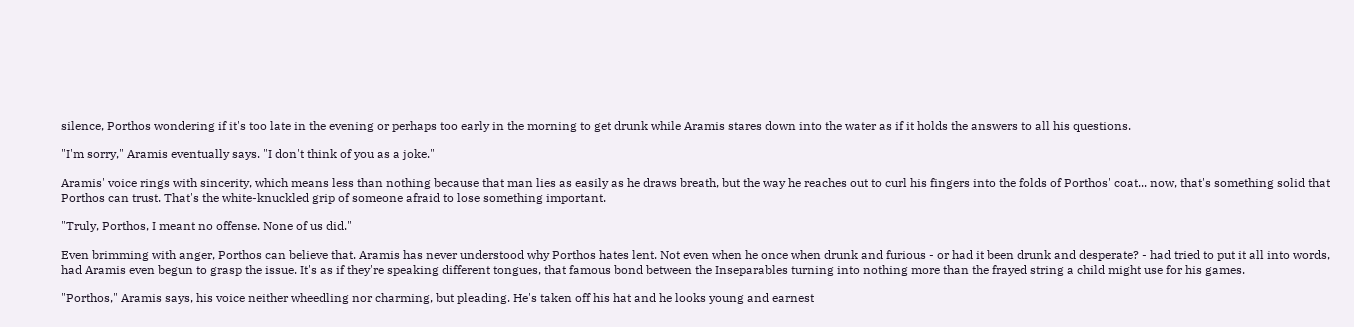silence, Porthos wondering if it's too late in the evening or perhaps too early in the morning to get drunk while Aramis stares down into the water as if it holds the answers to all his questions.

"I'm sorry," Aramis eventually says. "I don't think of you as a joke."

Aramis' voice rings with sincerity, which means less than nothing because that man lies as easily as he draws breath, but the way he reaches out to curl his fingers into the folds of Porthos' coat... now, that's something solid that Porthos can trust. That's the white-knuckled grip of someone afraid to lose something important.

"Truly, Porthos, I meant no offense. None of us did."

Even brimming with anger, Porthos can believe that. Aramis has never understood why Porthos hates lent. Not even when he once when drunk and furious - or had it been drunk and desperate? - had tried to put it all into words, had Aramis even begun to grasp the issue. It's as if they're speaking different tongues, that famous bond between the Inseparables turning into nothing more than the frayed string a child might use for his games.

"Porthos," Aramis says, his voice neither wheedling nor charming, but pleading. He's taken off his hat and he looks young and earnest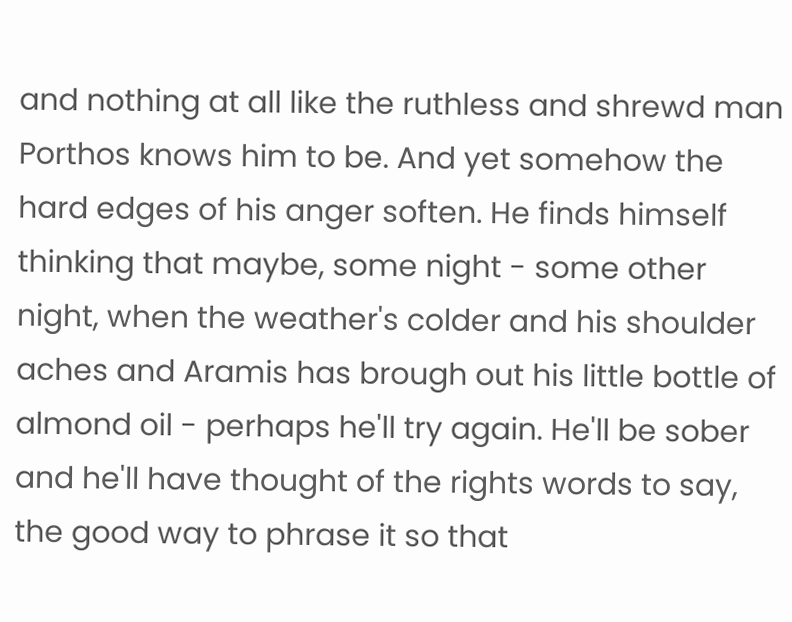and nothing at all like the ruthless and shrewd man Porthos knows him to be. And yet somehow the hard edges of his anger soften. He finds himself thinking that maybe, some night - some other night, when the weather's colder and his shoulder aches and Aramis has brough out his little bottle of almond oil - perhaps he'll try again. He'll be sober and he'll have thought of the rights words to say, the good way to phrase it so that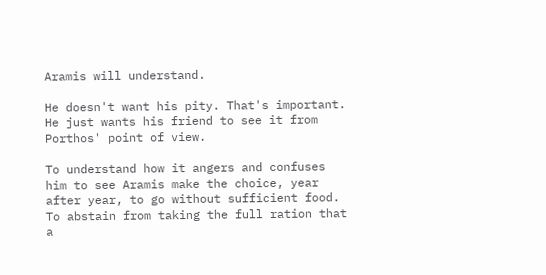Aramis will understand.

He doesn't want his pity. That's important. He just wants his friend to see it from Porthos' point of view.

To understand how it angers and confuses him to see Aramis make the choice, year after year, to go without sufficient food. To abstain from taking the full ration that a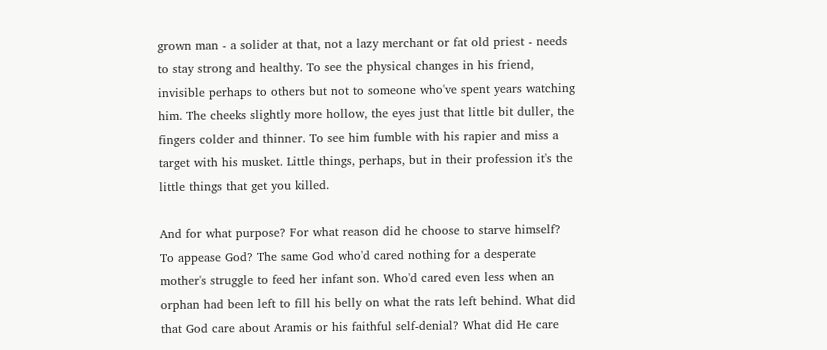grown man - a solider at that, not a lazy merchant or fat old priest - needs to stay strong and healthy. To see the physical changes in his friend, invisible perhaps to others but not to someone who've spent years watching him. The cheeks slightly more hollow, the eyes just that little bit duller, the fingers colder and thinner. To see him fumble with his rapier and miss a target with his musket. Little things, perhaps, but in their profession it's the little things that get you killed.

And for what purpose? For what reason did he choose to starve himself? To appease God? The same God who'd cared nothing for a desperate mother's struggle to feed her infant son. Who'd cared even less when an orphan had been left to fill his belly on what the rats left behind. What did that God care about Aramis or his faithful self-denial? What did He care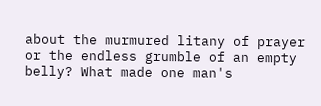about the murmured litany of prayer or the endless grumble of an empty belly? What made one man's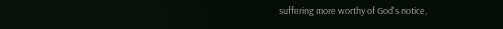suffering more worthy of God's notice,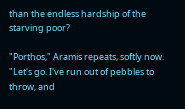than the endless hardship of the starving poor?

"Porthos," Aramis repeats, softly now. "Let's go. I've run out of pebbles to throw, and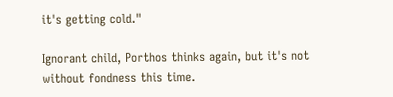it's getting cold."

Ignorant child, Porthos thinks again, but it's not without fondness this time.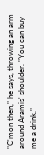"C'mon then," he says, throwing an arm around Aramis' shoulder. "You can buy me a drink."